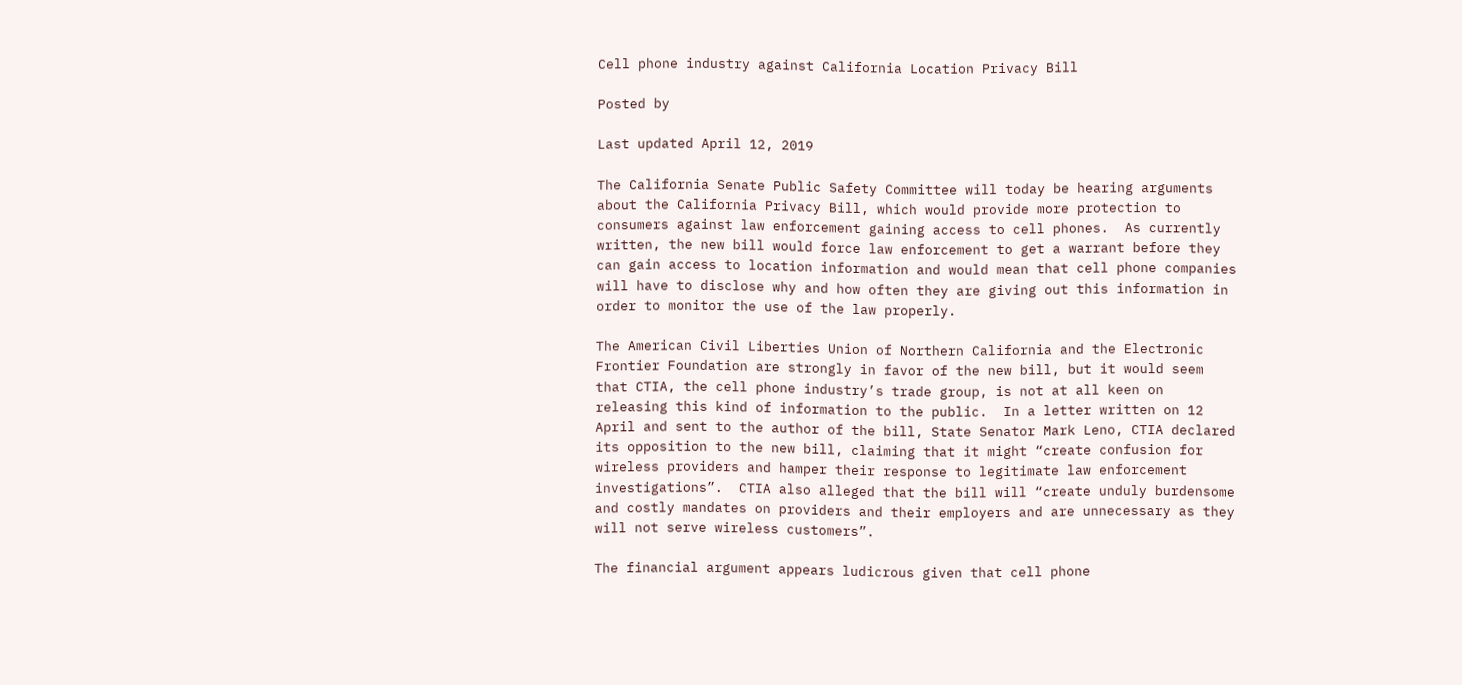Cell phone industry against California Location Privacy Bill

Posted by

Last updated April 12, 2019

The California Senate Public Safety Committee will today be hearing arguments about the California Privacy Bill, which would provide more protection to consumers against law enforcement gaining access to cell phones.  As currently written, the new bill would force law enforcement to get a warrant before they can gain access to location information and would mean that cell phone companies will have to disclose why and how often they are giving out this information in order to monitor the use of the law properly.

The American Civil Liberties Union of Northern California and the Electronic Frontier Foundation are strongly in favor of the new bill, but it would seem that CTIA, the cell phone industry’s trade group, is not at all keen on releasing this kind of information to the public.  In a letter written on 12 April and sent to the author of the bill, State Senator Mark Leno, CTIA declared its opposition to the new bill, claiming that it might “create confusion for wireless providers and hamper their response to legitimate law enforcement investigations”.  CTIA also alleged that the bill will “create unduly burdensome and costly mandates on providers and their employers and are unnecessary as they will not serve wireless customers”.

The financial argument appears ludicrous given that cell phone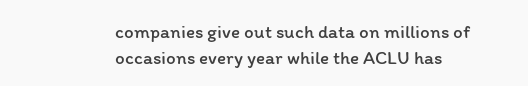companies give out such data on millions of occasions every year while the ACLU has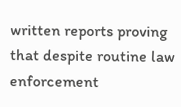written reports proving that despite routine law enforcement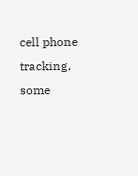cell phone tracking, some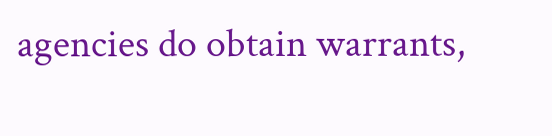agencies do obtain warrants,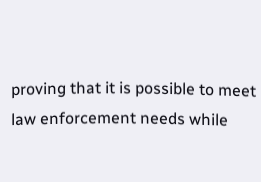proving that it is possible to meet law enforcement needs while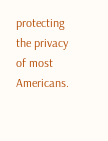protecting the privacy of most Americans.